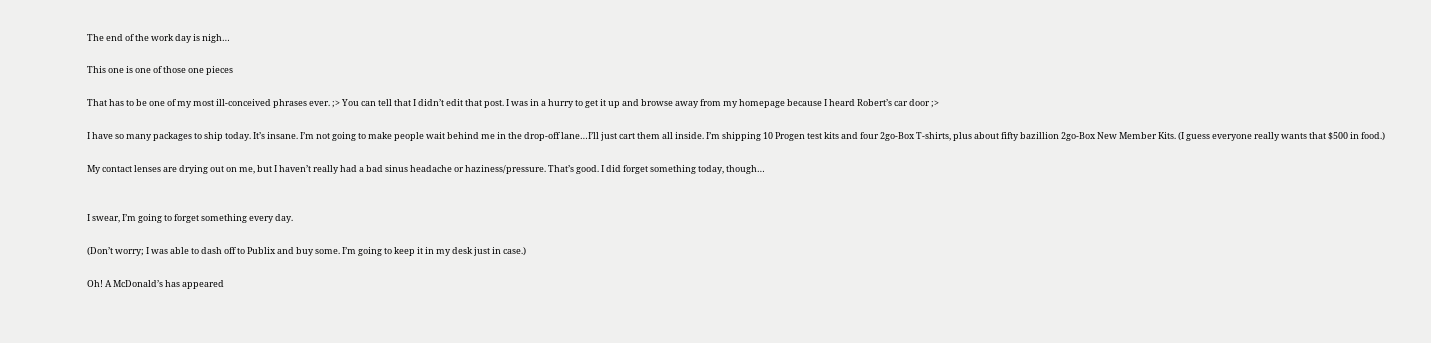The end of the work day is nigh…

This one is one of those one pieces

That has to be one of my most ill-conceived phrases ever. ;> You can tell that I didn’t edit that post. I was in a hurry to get it up and browse away from my homepage because I heard Robert’s car door ;>

I have so many packages to ship today. It’s insane. I’m not going to make people wait behind me in the drop-off lane…I’ll just cart them all inside. I’m shipping 10 Progen test kits and four 2go-Box T-shirts, plus about fifty bazillion 2go-Box New Member Kits. (I guess everyone really wants that $500 in food.)

My contact lenses are drying out on me, but I haven’t really had a bad sinus headache or haziness/pressure. That’s good. I did forget something today, though…


I swear, I’m going to forget something every day.

(Don’t worry; I was able to dash off to Publix and buy some. I’m going to keep it in my desk just in case.)

Oh! A McDonald’s has appeared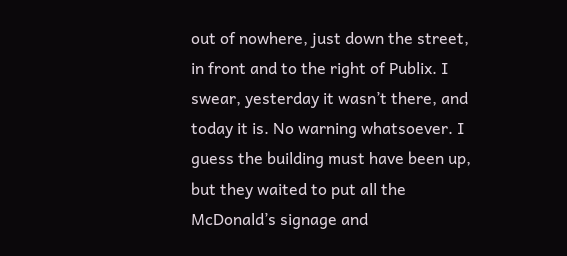out of nowhere, just down the street, in front and to the right of Publix. I swear, yesterday it wasn’t there, and today it is. No warning whatsoever. I guess the building must have been up, but they waited to put all the McDonald’s signage and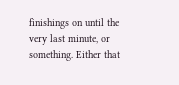finishings on until the very last minute, or something. Either that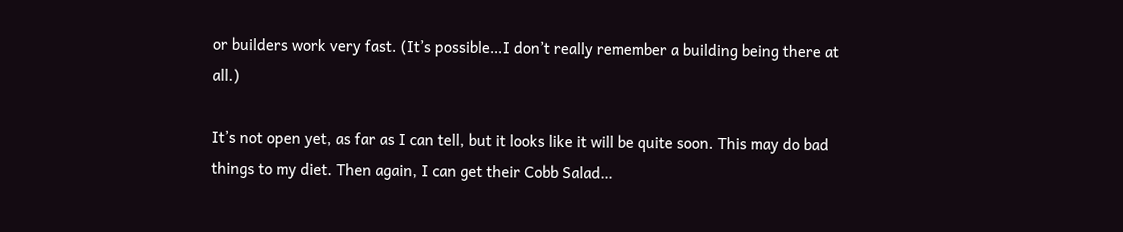or builders work very fast. (It’s possible…I don’t really remember a building being there at all.)

It’s not open yet, as far as I can tell, but it looks like it will be quite soon. This may do bad things to my diet. Then again, I can get their Cobb Salad…